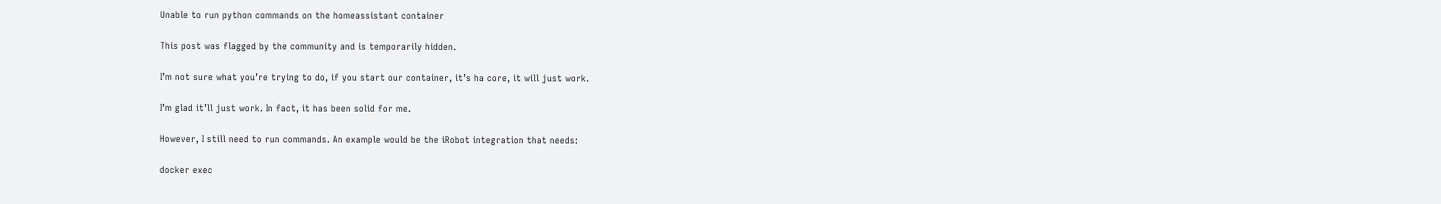Unable to run python commands on the homeassistant container

This post was flagged by the community and is temporarily hidden.

I’m not sure what you’re trying to do, if you start our container, it’s ha core, it will just work.

I’m glad it’ll just work. In fact, it has been solid for me.

However, I still need to run commands. An example would be the iRobot integration that needs:

docker exec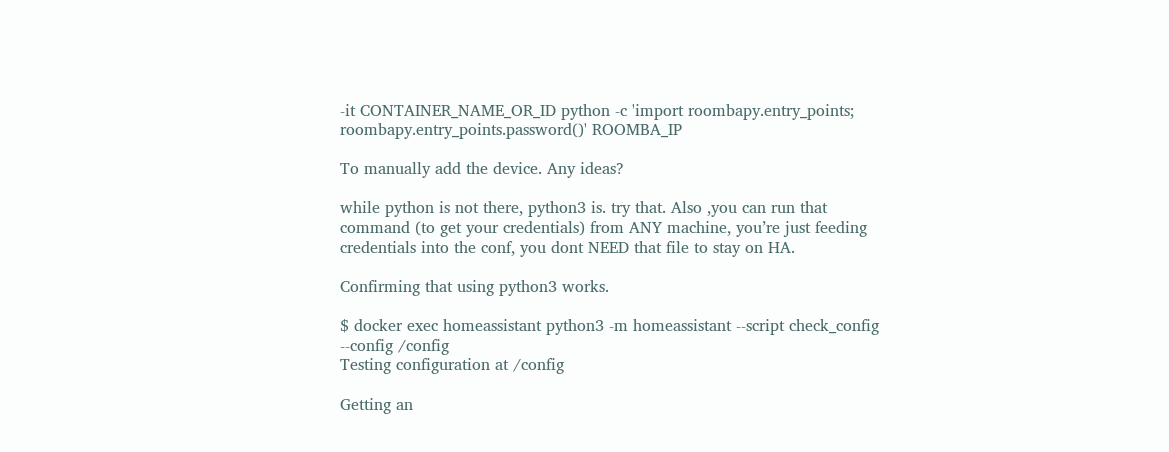-it CONTAINER_NAME_OR_ID python -c 'import roombapy.entry_points; roombapy.entry_points.password()' ROOMBA_IP

To manually add the device. Any ideas?

while python is not there, python3 is. try that. Also ,you can run that command (to get your credentials) from ANY machine, you’re just feeding credentials into the conf, you dont NEED that file to stay on HA.

Confirming that using python3 works.

$ docker exec homeassistant python3 -m homeassistant --script check_config --config /config
Testing configuration at /config

Getting an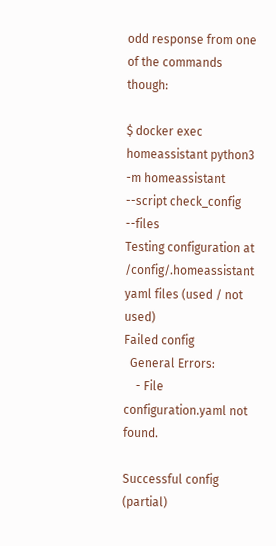odd response from one of the commands though:

$ docker exec homeassistant python3 -m homeassistant --script check_config --files
Testing configuration at /config/.homeassistant
yaml files (used / not used)
Failed config
  General Errors:
    - File configuration.yaml not found.

Successful config (partial)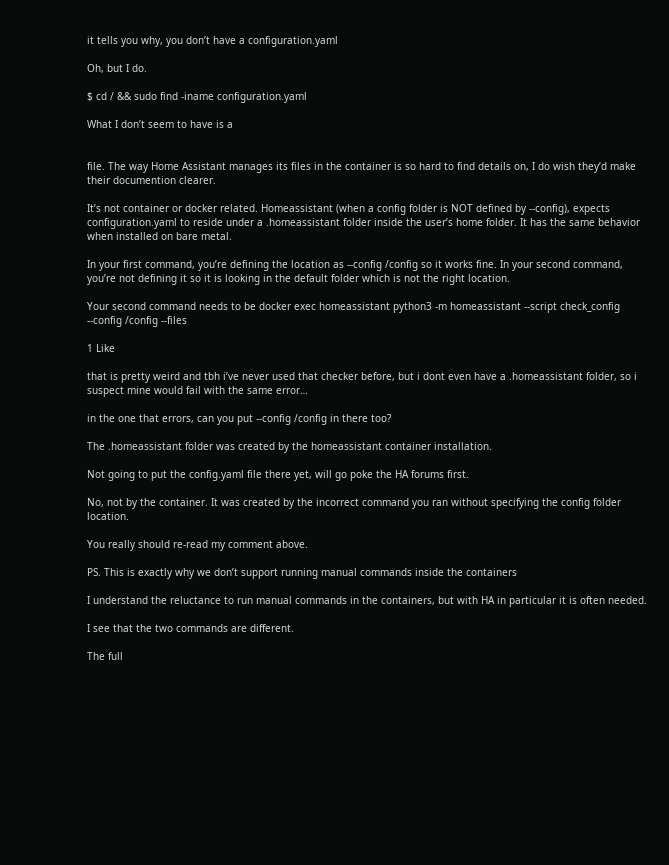it tells you why, you don’t have a configuration.yaml

Oh, but I do.

$ cd / && sudo find -iname configuration.yaml

What I don’t seem to have is a


file. The way Home Assistant manages its files in the container is so hard to find details on, I do wish they’d make their documention clearer.

It’s not container or docker related. Homeassistant (when a config folder is NOT defined by --config), expects configuration.yaml to reside under a .homeassistant folder inside the user’s home folder. It has the same behavior when installed on bare metal.

In your first command, you’re defining the location as --config /config so it works fine. In your second command, you’re not defining it so it is looking in the default folder which is not the right location.

Your second command needs to be docker exec homeassistant python3 -m homeassistant --script check_config --config /config --files

1 Like

that is pretty weird and tbh i’ve never used that checker before, but i dont even have a .homeassistant folder, so i suspect mine would fail with the same error…

in the one that errors, can you put --config /config in there too?

The .homeassistant folder was created by the homeassistant container installation.

Not going to put the config.yaml file there yet, will go poke the HA forums first.

No, not by the container. It was created by the incorrect command you ran without specifying the config folder location.

You really should re-read my comment above.

PS. This is exactly why we don’t support running manual commands inside the containers

I understand the reluctance to run manual commands in the containers, but with HA in particular it is often needed.

I see that the two commands are different.

The full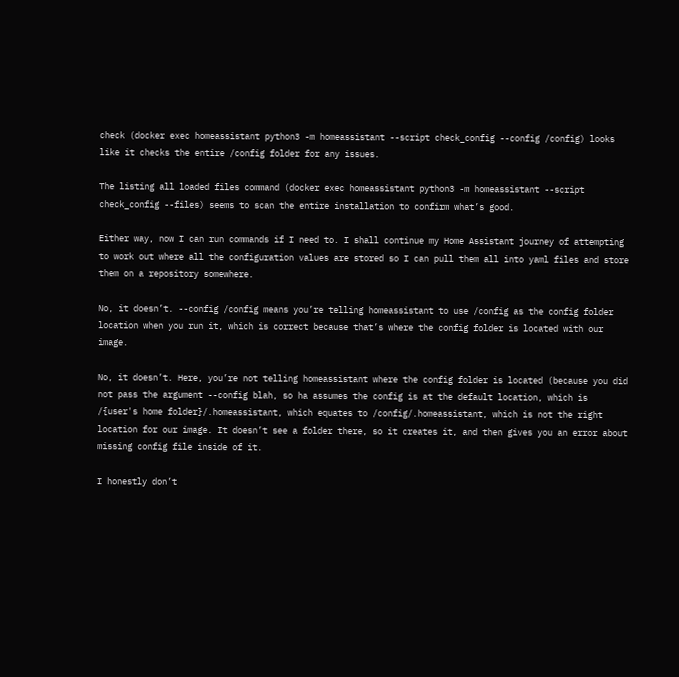check (docker exec homeassistant python3 -m homeassistant --script check_config --config /config) looks like it checks the entire /config folder for any issues.

The listing all loaded files command (docker exec homeassistant python3 -m homeassistant --script check_config --files) seems to scan the entire installation to confirm what’s good.

Either way, now I can run commands if I need to. I shall continue my Home Assistant journey of attempting to work out where all the configuration values are stored so I can pull them all into yaml files and store them on a repository somewhere.

No, it doesn’t. --config /config means you’re telling homeassistant to use /config as the config folder location when you run it, which is correct because that’s where the config folder is located with our image.

No, it doesn’t. Here, you’re not telling homeassistant where the config folder is located (because you did not pass the argument --config blah, so ha assumes the config is at the default location, which is /{user's home folder}/.homeassistant, which equates to /config/.homeassistant, which is not the right location for our image. It doesn’t see a folder there, so it creates it, and then gives you an error about missing config file inside of it.

I honestly don’t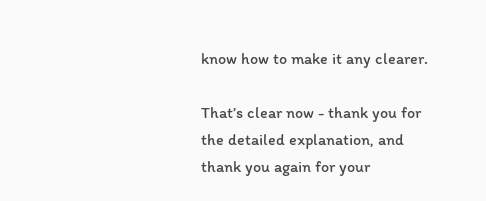know how to make it any clearer.

That’s clear now - thank you for the detailed explanation, and thank you again for your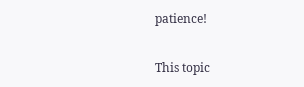patience!

This topic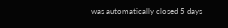was automatically closed 5 days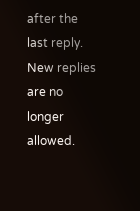after the last reply. New replies are no longer allowed.